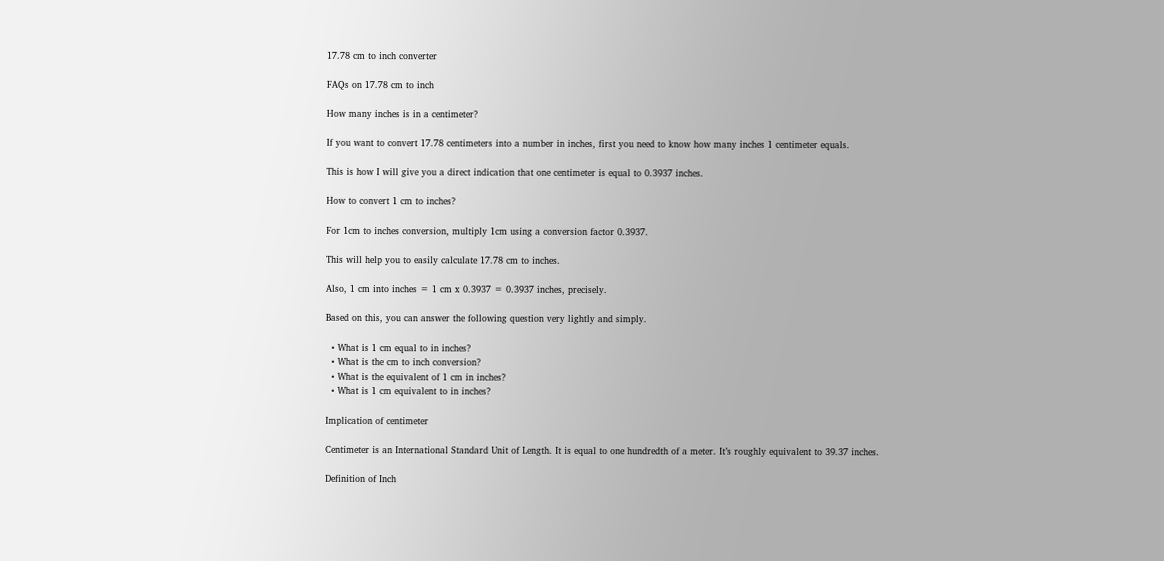17.78 cm to inch converter

FAQs on 17.78 cm to inch

How many inches is in a centimeter?

If you want to convert 17.78 centimeters into a number in inches, first you need to know how many inches 1 centimeter equals.

This is how I will give you a direct indication that one centimeter is equal to 0.3937 inches.

How to convert 1 cm to inches?

For 1cm to inches conversion, multiply 1cm using a conversion factor 0.3937.

This will help you to easily calculate 17.78 cm to inches.

Also, 1 cm into inches = 1 cm x 0.3937 = 0.3937 inches, precisely.

Based on this, you can answer the following question very lightly and simply.

  • What is 1 cm equal to in inches?
  • What is the cm to inch conversion?
  • What is the equivalent of 1 cm in inches?
  • What is 1 cm equivalent to in inches?

Implication of centimeter

Centimeter is an International Standard Unit of Length. It is equal to one hundredth of a meter. It’s roughly equivalent to 39.37 inches.

Definition of Inch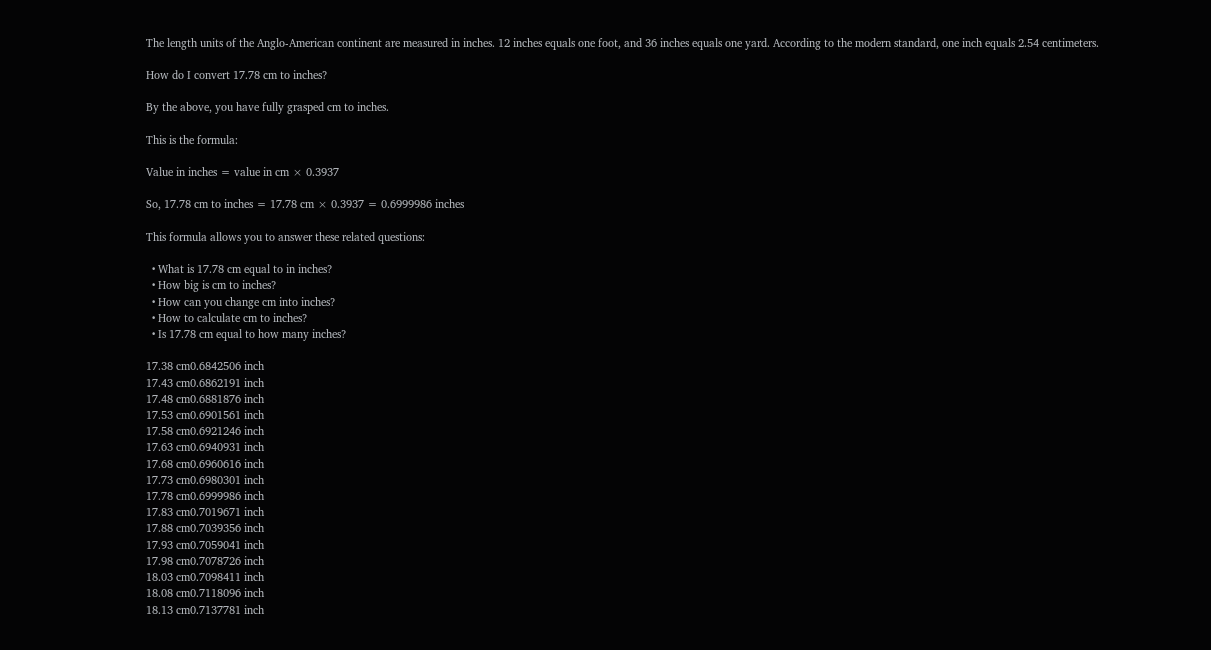The length units of the Anglo-American continent are measured in inches. 12 inches equals one foot, and 36 inches equals one yard. According to the modern standard, one inch equals 2.54 centimeters.

How do I convert 17.78 cm to inches?

By the above, you have fully grasped cm to inches.

This is the formula:

Value in inches = value in cm × 0.3937

So, 17.78 cm to inches = 17.78 cm × 0.3937 = 0.6999986 inches

This formula allows you to answer these related questions:

  • What is 17.78 cm equal to in inches?
  • How big is cm to inches?
  • How can you change cm into inches?
  • How to calculate cm to inches?
  • Is 17.78 cm equal to how many inches?

17.38 cm0.6842506 inch
17.43 cm0.6862191 inch
17.48 cm0.6881876 inch
17.53 cm0.6901561 inch
17.58 cm0.6921246 inch
17.63 cm0.6940931 inch
17.68 cm0.6960616 inch
17.73 cm0.6980301 inch
17.78 cm0.6999986 inch
17.83 cm0.7019671 inch
17.88 cm0.7039356 inch
17.93 cm0.7059041 inch
17.98 cm0.7078726 inch
18.03 cm0.7098411 inch
18.08 cm0.7118096 inch
18.13 cm0.7137781 inch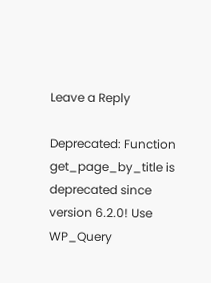Leave a Reply

Deprecated: Function get_page_by_title is deprecated since version 6.2.0! Use WP_Query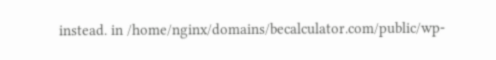instead. in /home/nginx/domains/becalculator.com/public/wp-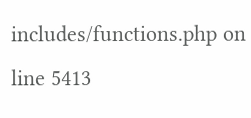includes/functions.php on line 5413